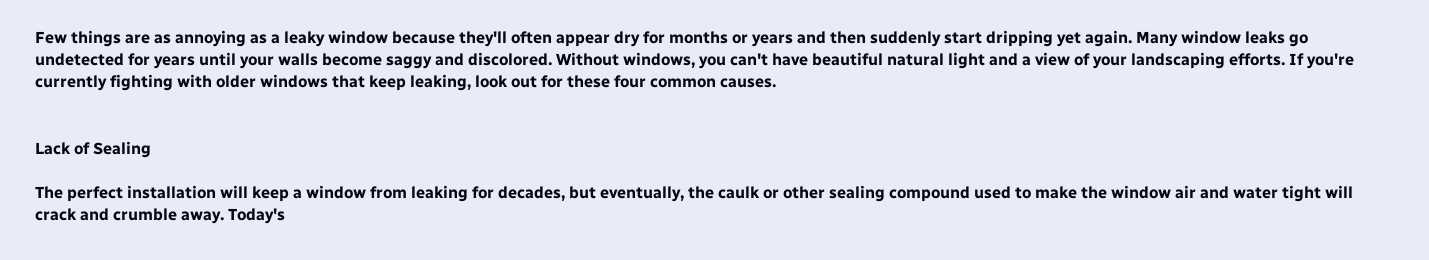Few things are as annoying as a leaky window because they'll often appear dry for months or years and then suddenly start dripping yet again. Many window leaks go undetected for years until your walls become saggy and discolored. Without windows, you can't have beautiful natural light and a view of your landscaping efforts. If you're currently fighting with older windows that keep leaking, look out for these four common causes.


Lack of Sealing

The perfect installation will keep a window from leaking for decades, but eventually, the caulk or other sealing compound used to make the window air and water tight will crack and crumble away. Today's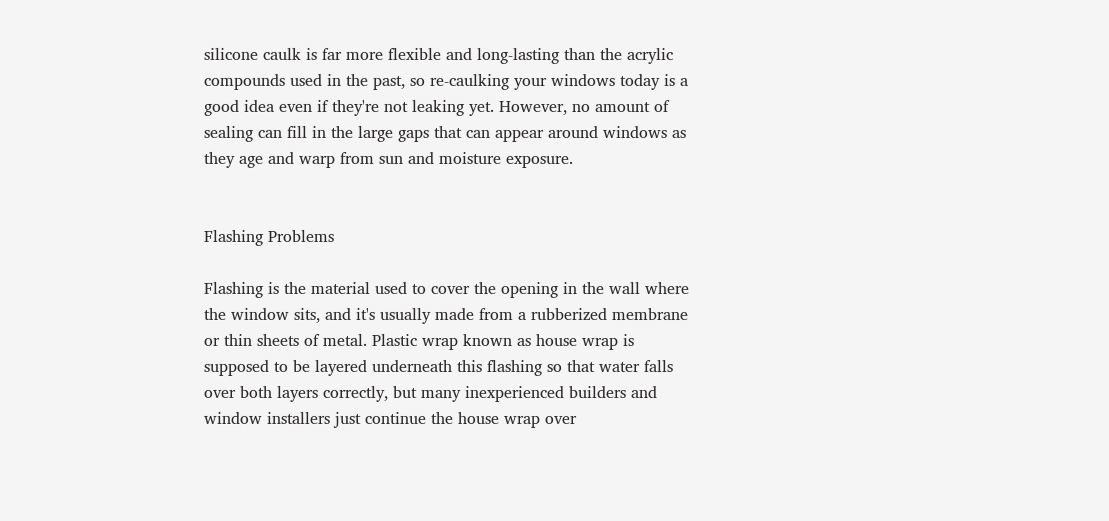silicone caulk is far more flexible and long-lasting than the acrylic compounds used in the past, so re-caulking your windows today is a good idea even if they're not leaking yet. However, no amount of sealing can fill in the large gaps that can appear around windows as they age and warp from sun and moisture exposure.


Flashing Problems

Flashing is the material used to cover the opening in the wall where the window sits, and it's usually made from a rubberized membrane or thin sheets of metal. Plastic wrap known as house wrap is supposed to be layered underneath this flashing so that water falls over both layers correctly, but many inexperienced builders and window installers just continue the house wrap over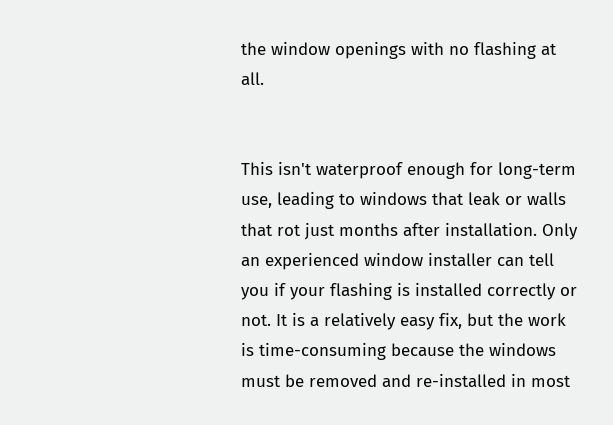the window openings with no flashing at all.


This isn't waterproof enough for long-term use, leading to windows that leak or walls that rot just months after installation. Only an experienced window installer can tell you if your flashing is installed correctly or not. It is a relatively easy fix, but the work is time-consuming because the windows must be removed and re-installed in most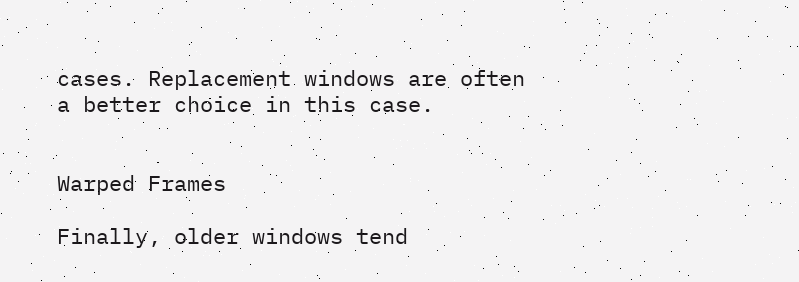cases. Replacement windows are often a better choice in this case.


Warped Frames

Finally, older windows tend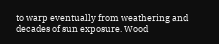to warp eventually from weathering and decades of sun exposure. Wood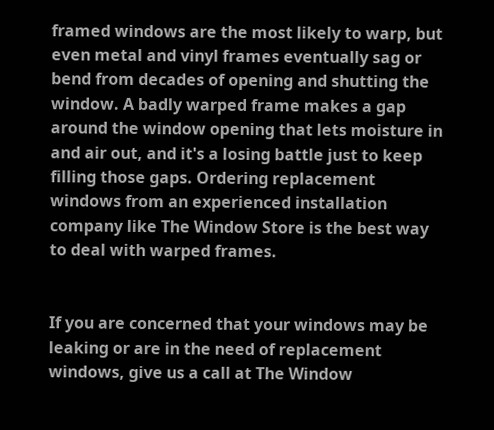framed windows are the most likely to warp, but even metal and vinyl frames eventually sag or bend from decades of opening and shutting the window. A badly warped frame makes a gap around the window opening that lets moisture in and air out, and it's a losing battle just to keep filling those gaps. Ordering replacement windows from an experienced installation company like The Window Store is the best way to deal with warped frames.


If you are concerned that your windows may be leaking or are in the need of replacement windows, give us a call at The Window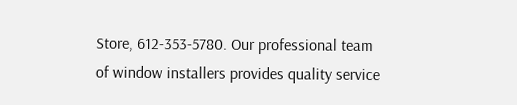Store, 612-353-5780. Our professional team of window installers provides quality service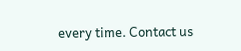every time. Contact us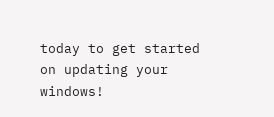today to get started on updating your windows!